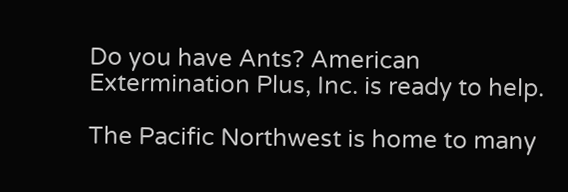Do you have Ants? American Extermination Plus, Inc. is ready to help.

The Pacific Northwest is home to many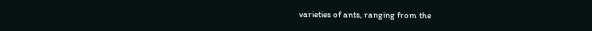varieties of ants, ranging from the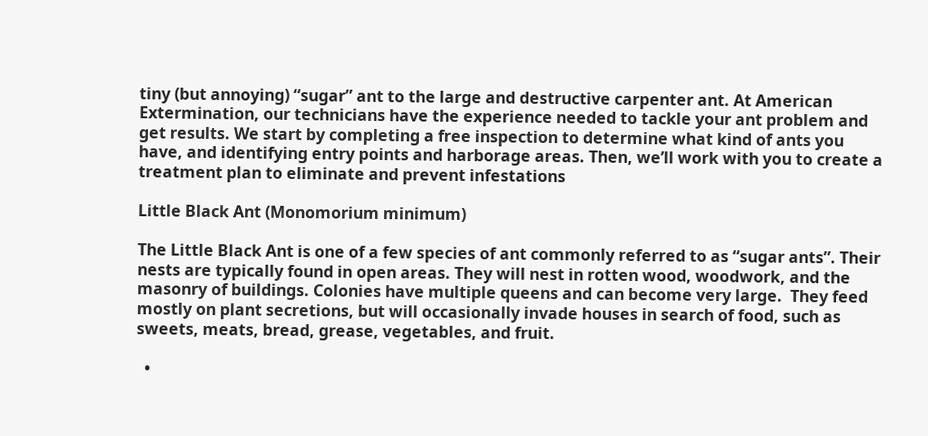tiny (but annoying) “sugar” ant to the large and destructive carpenter ant. At American Extermination, our technicians have the experience needed to tackle your ant problem and get results. We start by completing a free inspection to determine what kind of ants you have, and identifying entry points and harborage areas. Then, we’ll work with you to create a treatment plan to eliminate and prevent infestations

Little Black Ant (Monomorium minimum)

The Little Black Ant is one of a few species of ant commonly referred to as “sugar ants”. Their nests are typically found in open areas. They will nest in rotten wood, woodwork, and the masonry of buildings. Colonies have multiple queens and can become very large.  They feed mostly on plant secretions, but will occasionally invade houses in search of food, such as sweets, meats, bread, grease, vegetables, and fruit.

  •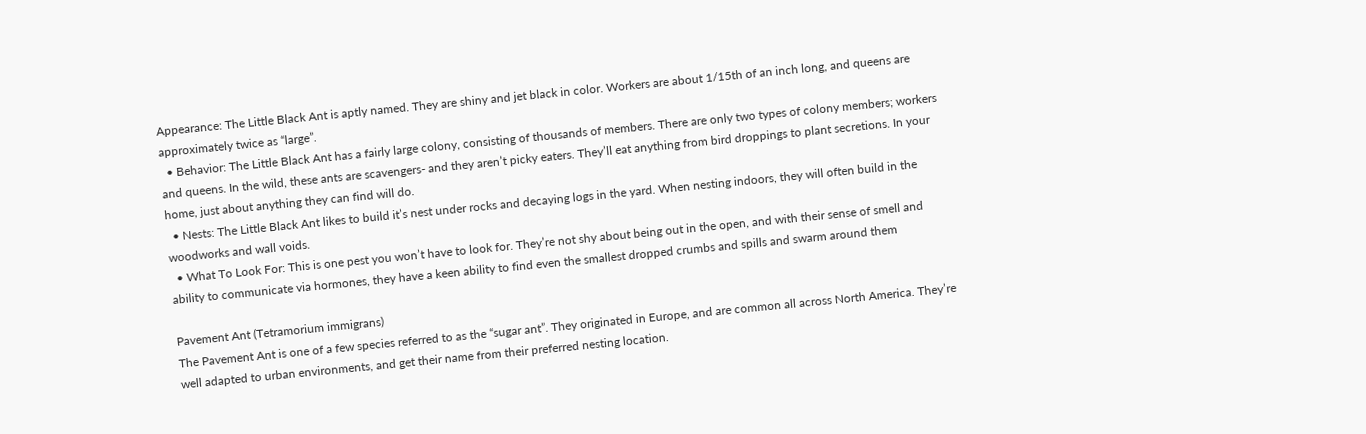Appearance: The Little Black Ant is aptly named. They are shiny and jet black in color. Workers are about 1/15th of an inch long, and queens are approximately twice as “large”.
  • Behavior: The Little Black Ant has a fairly large colony, consisting of thousands of members. There are only two types of colony members; workers and queens. In the wild, these ants are scavengers- and they aren’t picky eaters. They’ll eat anything from bird droppings to plant secretions. In your home, just about anything they can find will do.
  • Nests: The Little Black Ant likes to build it’s nest under rocks and decaying logs in the yard. When nesting indoors, they will often build in the woodworks and wall voids.
  • What To Look For: This is one pest you won’t have to look for. They’re not shy about being out in the open, and with their sense of smell and ability to communicate via hormones, they have a keen ability to find even the smallest dropped crumbs and spills and swarm around them

Pavement Ant (Tetramorium immigrans)
The Pavement Ant is one of a few species referred to as the “sugar ant”. They originated in Europe, and are common all across North America. They’re well adapted to urban environments, and get their name from their preferred nesting location.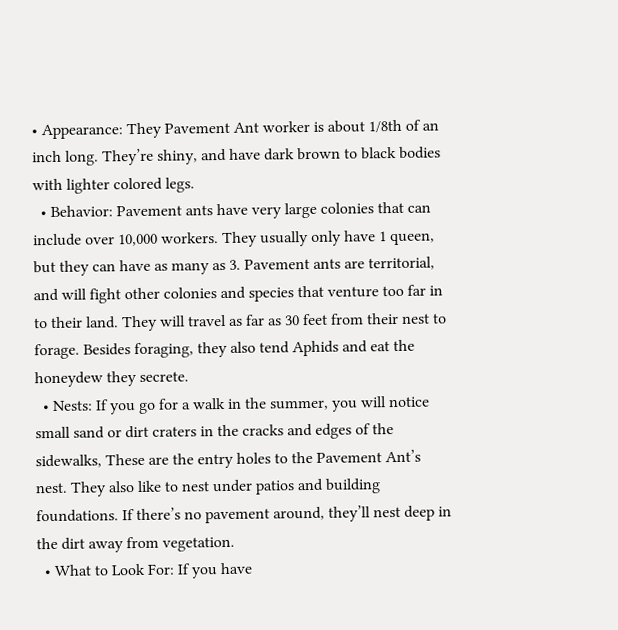• Appearance: They Pavement Ant worker is about 1/8th of an inch long. They’re shiny, and have dark brown to black bodies with lighter colored legs.
  • Behavior: Pavement ants have very large colonies that can include over 10,000 workers. They usually only have 1 queen, but they can have as many as 3. Pavement ants are territorial, and will fight other colonies and species that venture too far in to their land. They will travel as far as 30 feet from their nest to forage. Besides foraging, they also tend Aphids and eat the honeydew they secrete.
  • Nests: If you go for a walk in the summer, you will notice small sand or dirt craters in the cracks and edges of the sidewalks, These are the entry holes to the Pavement Ant’s nest. They also like to nest under patios and building foundations. If there’s no pavement around, they’ll nest deep in the dirt away from vegetation.
  • What to Look For: If you have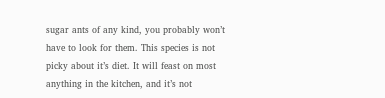sugar ants of any kind, you probably won’t have to look for them. This species is not picky about it’s diet. It will feast on most anything in the kitchen, and it’s not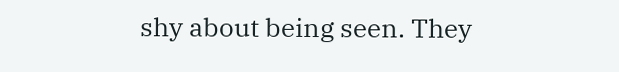shy about being seen. They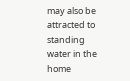may also be attracted to standing water in the home